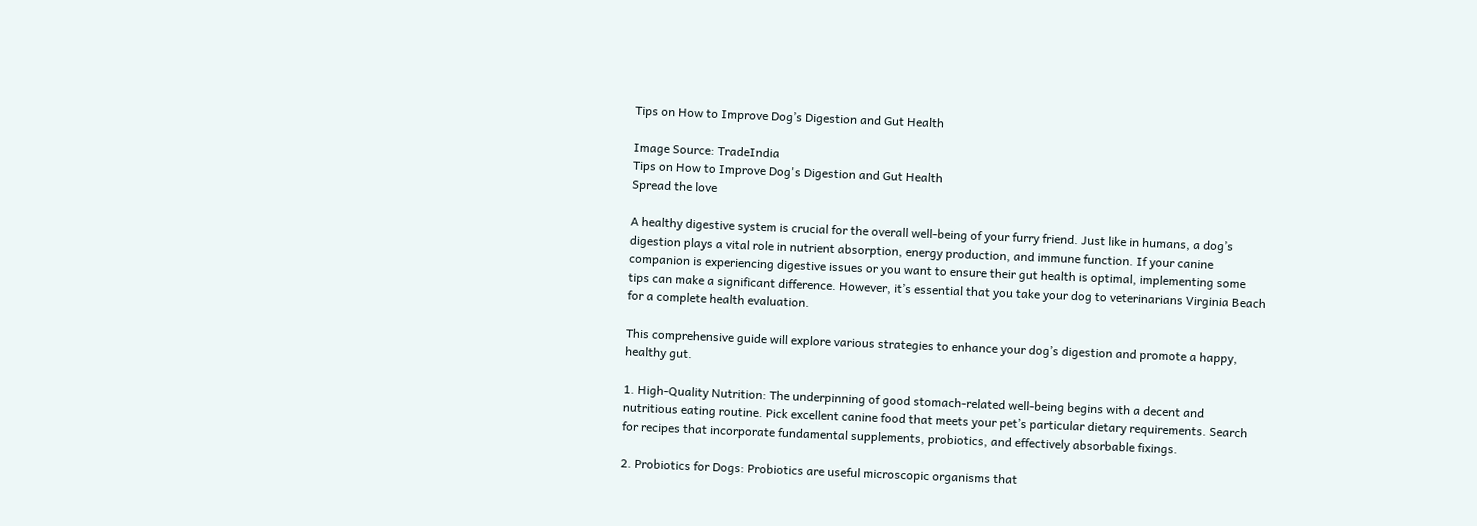Tips on How to Improve Dog’s Digestion and Gut Health

Image Source: TradeIndia
Tips on How to Improve Dog's Digestion and Gut Health
Spread the love

A healthy digestive system is crucial for the overall well-being of your furry friend. Just like in humans, a dog’s digestion plays a vital role in nutrient absorption, energy production, and immune function. If your canine companion is experiencing digestive issues or you want to ensure their gut health is optimal, implementing some tips can make a significant difference. However, it’s essential that you take your dog to veterinarians Virginia Beach for a complete health evaluation.

This comprehensive guide will explore various strategies to enhance your dog’s digestion and promote a happy, healthy gut.

1. High-Quality Nutrition: The underpinning of good stomach-related well-being begins with a decent and nutritious eating routine. Pick excellent canine food that meets your pet’s particular dietary requirements. Search for recipes that incorporate fundamental supplements, probiotics, and effectively absorbable fixings.

2. Probiotics for Dogs: Probiotics are useful microscopic organisms that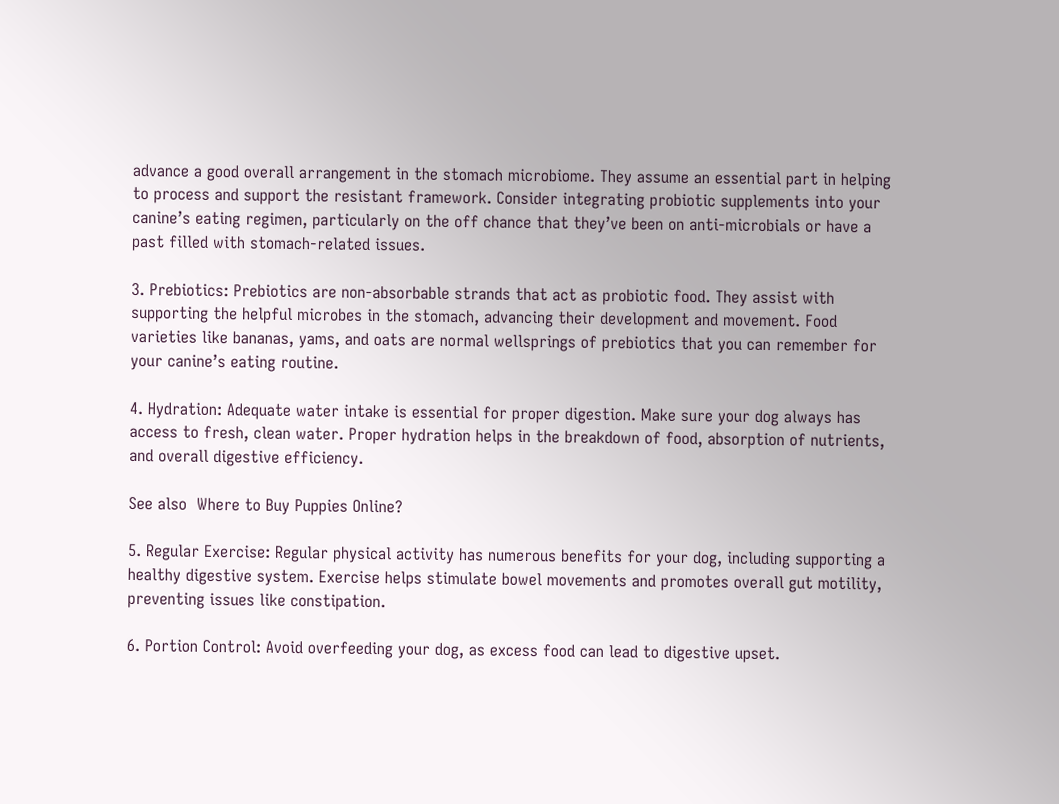advance a good overall arrangement in the stomach microbiome. They assume an essential part in helping to process and support the resistant framework. Consider integrating probiotic supplements into your canine’s eating regimen, particularly on the off chance that they’ve been on anti-microbials or have a past filled with stomach-related issues.

3. Prebiotics: Prebiotics are non-absorbable strands that act as probiotic food. They assist with supporting the helpful microbes in the stomach, advancing their development and movement. Food varieties like bananas, yams, and oats are normal wellsprings of prebiotics that you can remember for your canine’s eating routine.

4. Hydration: Adequate water intake is essential for proper digestion. Make sure your dog always has access to fresh, clean water. Proper hydration helps in the breakdown of food, absorption of nutrients, and overall digestive efficiency.

See also  Where to Buy Puppies Online?

5. Regular Exercise: Regular physical activity has numerous benefits for your dog, including supporting a healthy digestive system. Exercise helps stimulate bowel movements and promotes overall gut motility, preventing issues like constipation.

6. Portion Control: Avoid overfeeding your dog, as excess food can lead to digestive upset.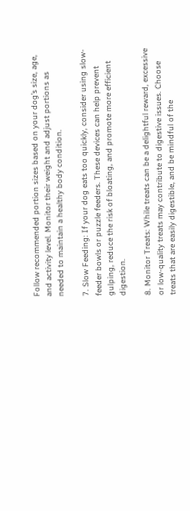Follow recommended portion sizes based on your dog’s size, age, and activity level. Monitor their weight and adjust portions as needed to maintain a healthy body condition.

7. Slow Feeding: If your dog eats too quickly, consider using slow-feeder bowls or puzzle feeders. These devices can help prevent gulping, reduce the risk of bloating, and promote more efficient digestion.

8. Monitor Treats: While treats can be a delightful reward, excessive or low-quality treats may contribute to digestive issues. Choose treats that are easily digestible, and be mindful of the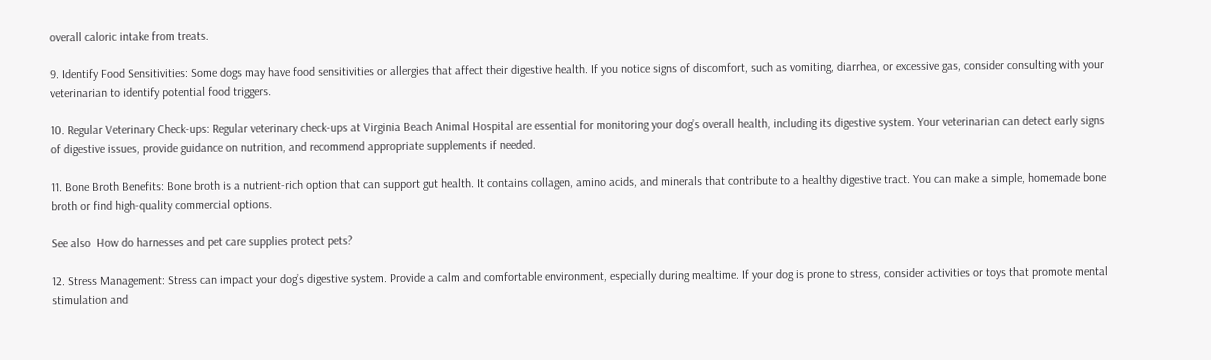overall caloric intake from treats.

9. Identify Food Sensitivities: Some dogs may have food sensitivities or allergies that affect their digestive health. If you notice signs of discomfort, such as vomiting, diarrhea, or excessive gas, consider consulting with your veterinarian to identify potential food triggers.

10. Regular Veterinary Check-ups: Regular veterinary check-ups at Virginia Beach Animal Hospital are essential for monitoring your dog’s overall health, including its digestive system. Your veterinarian can detect early signs of digestive issues, provide guidance on nutrition, and recommend appropriate supplements if needed.

11. Bone Broth Benefits: Bone broth is a nutrient-rich option that can support gut health. It contains collagen, amino acids, and minerals that contribute to a healthy digestive tract. You can make a simple, homemade bone broth or find high-quality commercial options.

See also  How do harnesses and pet care supplies protect pets?

12. Stress Management: Stress can impact your dog’s digestive system. Provide a calm and comfortable environment, especially during mealtime. If your dog is prone to stress, consider activities or toys that promote mental stimulation and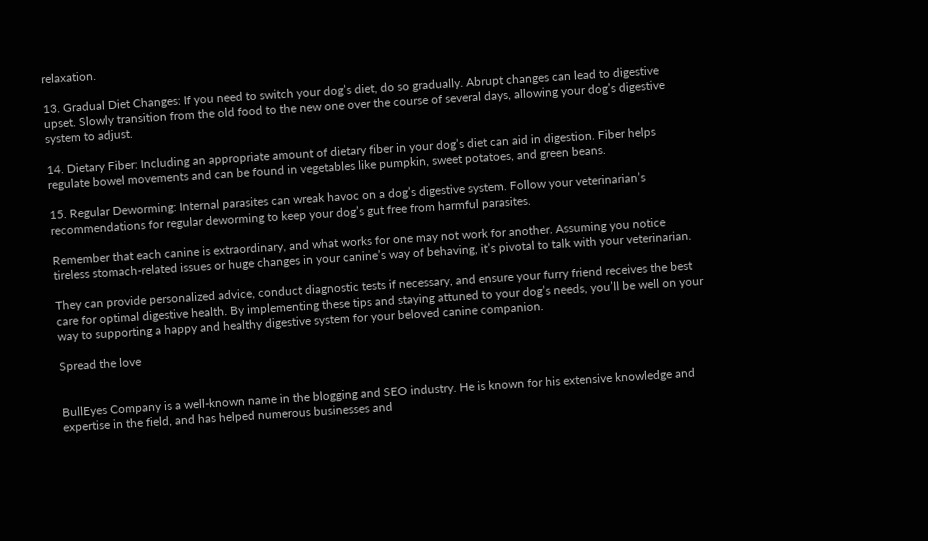relaxation.

13. Gradual Diet Changes: If you need to switch your dog’s diet, do so gradually. Abrupt changes can lead to digestive upset. Slowly transition from the old food to the new one over the course of several days, allowing your dog’s digestive system to adjust.

14. Dietary Fiber: Including an appropriate amount of dietary fiber in your dog’s diet can aid in digestion. Fiber helps regulate bowel movements and can be found in vegetables like pumpkin, sweet potatoes, and green beans.

15. Regular Deworming: Internal parasites can wreak havoc on a dog’s digestive system. Follow your veterinarian’s recommendations for regular deworming to keep your dog’s gut free from harmful parasites.

Remember that each canine is extraordinary, and what works for one may not work for another. Assuming you notice tireless stomach-related issues or huge changes in your canine’s way of behaving, it’s pivotal to talk with your veterinarian.

They can provide personalized advice, conduct diagnostic tests if necessary, and ensure your furry friend receives the best care for optimal digestive health. By implementing these tips and staying attuned to your dog’s needs, you’ll be well on your way to supporting a happy and healthy digestive system for your beloved canine companion.

Spread the love


BullEyes Company is a well-known name in the blogging and SEO industry. He is known for his extensive knowledge and expertise in the field, and has helped numerous businesses and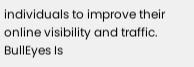individuals to improve their online visibility and traffic. BullEyes Is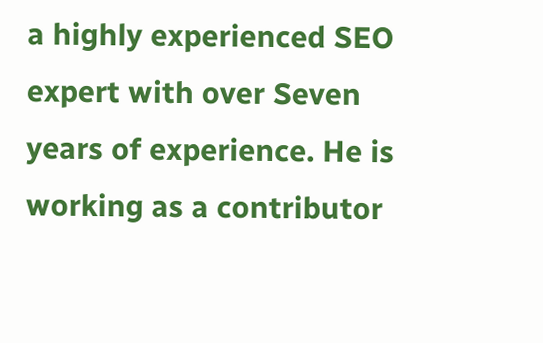a highly experienced SEO expert with over Seven years of experience. He is working as a contributor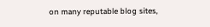on many reputable blog sites,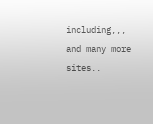including,,, and many more sites..